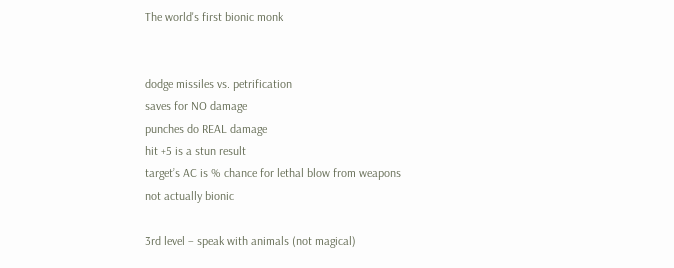The world's first bionic monk


dodge missiles vs. petrification
saves for NO damage
punches do REAL damage
hit +5 is a stun result
target’s AC is % chance for lethal blow from weapons
not actually bionic

3rd level – speak with animals (not magical)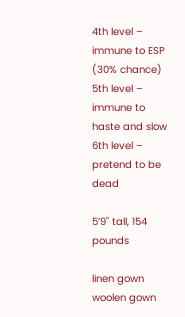4th level – immune to ESP (30% chance)
5th level – immune to haste and slow
6th level – pretend to be dead

5’9" tall, 154 pounds

linen gown
woolen gown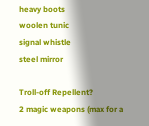heavy boots
woolen tunic
signal whistle
steel mirror

Troll-off Repellent?
2 magic weapons (max for a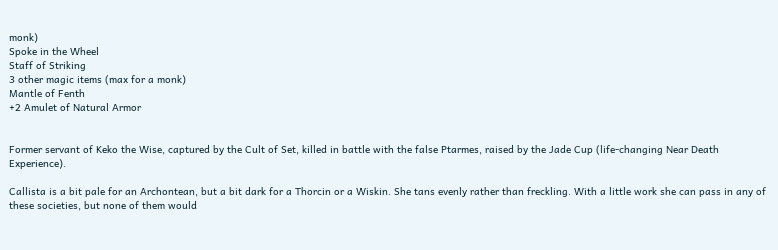monk)
Spoke in the Wheel
Staff of Striking
3 other magic items (max for a monk)
Mantle of Fenth
+2 Amulet of Natural Armor


Former servant of Keko the Wise, captured by the Cult of Set, killed in battle with the false Ptarmes, raised by the Jade Cup (life-changing Near Death Experience).

Callista is a bit pale for an Archontean, but a bit dark for a Thorcin or a Wiskin. She tans evenly rather than freckling. With a little work she can pass in any of these societies, but none of them would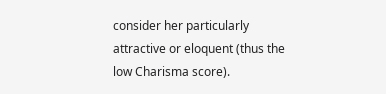consider her particularly attractive or eloquent (thus the low Charisma score).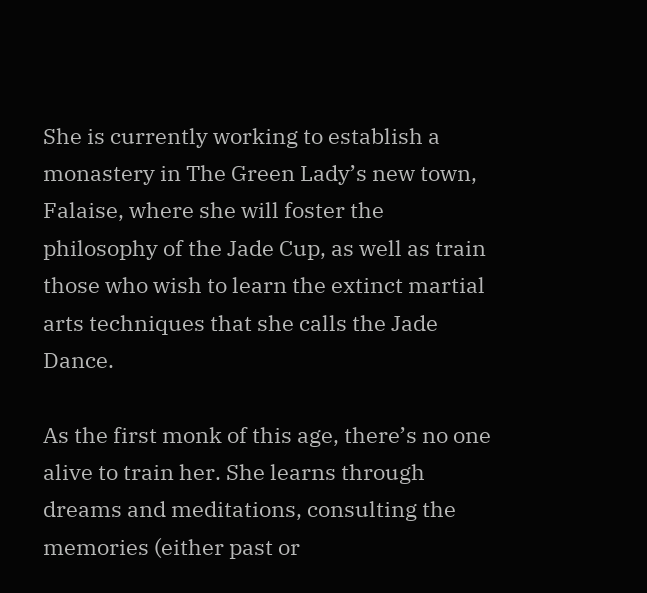She is currently working to establish a monastery in The Green Lady’s new town, Falaise, where she will foster the philosophy of the Jade Cup, as well as train those who wish to learn the extinct martial arts techniques that she calls the Jade Dance.

As the first monk of this age, there’s no one alive to train her. She learns through dreams and meditations, consulting the memories (either past or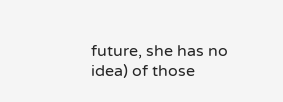future, she has no idea) of those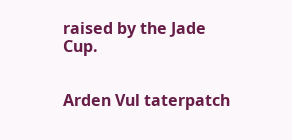raised by the Jade Cup.


Arden Vul taterpatch